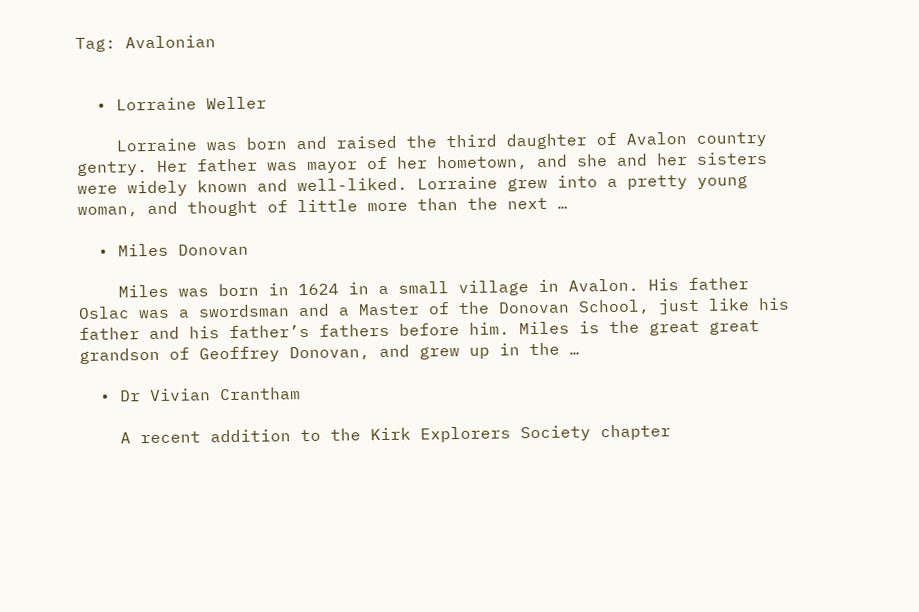Tag: Avalonian


  • Lorraine Weller

    Lorraine was born and raised the third daughter of Avalon country gentry. Her father was mayor of her hometown, and she and her sisters were widely known and well-liked. Lorraine grew into a pretty young woman, and thought of little more than the next …

  • Miles Donovan

    Miles was born in 1624 in a small village in Avalon. His father Oslac was a swordsman and a Master of the Donovan School, just like his father and his father’s fathers before him. Miles is the great great grandson of Geoffrey Donovan, and grew up in the …

  • Dr Vivian Crantham

    A recent addition to the Kirk Explorers Society chapter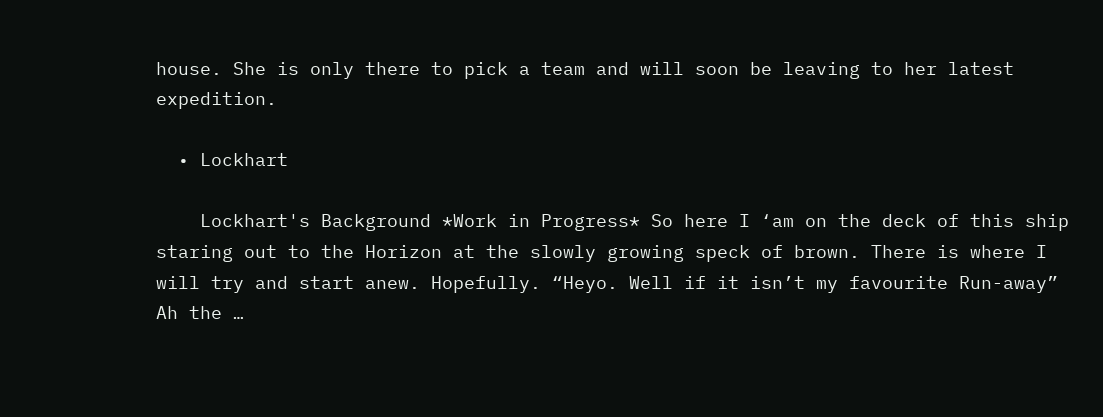house. She is only there to pick a team and will soon be leaving to her latest expedition.

  • Lockhart

    Lockhart's Background *Work in Progress* So here I ‘am on the deck of this ship staring out to the Horizon at the slowly growing speck of brown. There is where I will try and start anew. Hopefully. “Heyo. Well if it isn’t my favourite Run-away” Ah the …